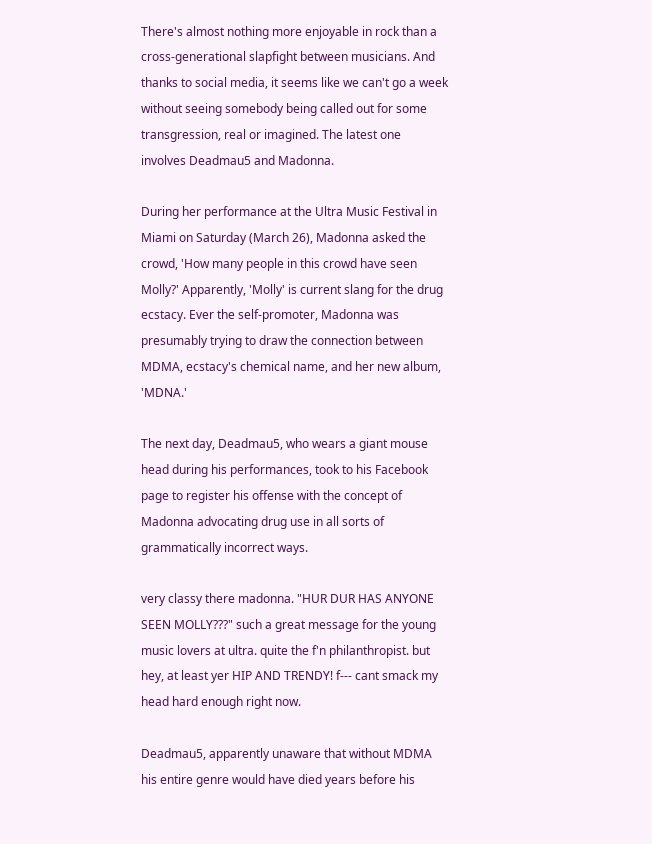There's almost nothing more enjoyable in rock than a cross-generational slapfight between musicians. And thanks to social media, it seems like we can't go a week without seeing somebody being called out for some transgression, real or imagined. The latest one involves Deadmau5 and Madonna.

During her performance at the Ultra Music Festival in Miami on Saturday (March 26), Madonna asked the crowd, 'How many people in this crowd have seen Molly?' Apparently, 'Molly' is current slang for the drug ecstacy. Ever the self-promoter, Madonna was presumably trying to draw the connection between MDMA, ecstacy's chemical name, and her new album, 'MDNA.'

The next day, Deadmau5, who wears a giant mouse head during his performances, took to his Facebook page to register his offense with the concept of Madonna advocating drug use in all sorts of grammatically incorrect ways.

very classy there madonna. "HUR DUR HAS ANYONE SEEN MOLLY???" such a great message for the young music lovers at ultra. quite the f'n philanthropist. but hey, at least yer HIP AND TRENDY! f--- cant smack my head hard enough right now.

Deadmau5, apparently unaware that without MDMA his entire genre would have died years before his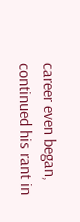career even began, continued his rant in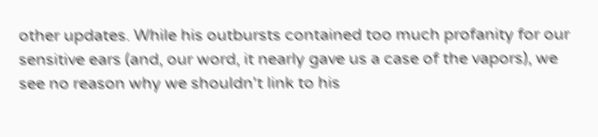other updates. While his outbursts contained too much profanity for our sensitive ears (and, our word, it nearly gave us a case of the vapors), we see no reason why we shouldn't link to his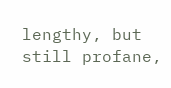lengthy, but still profane,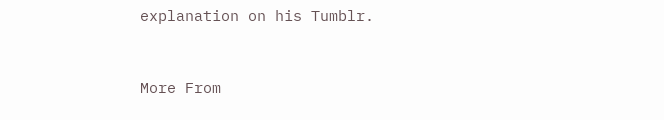explanation on his Tumblr.


More From